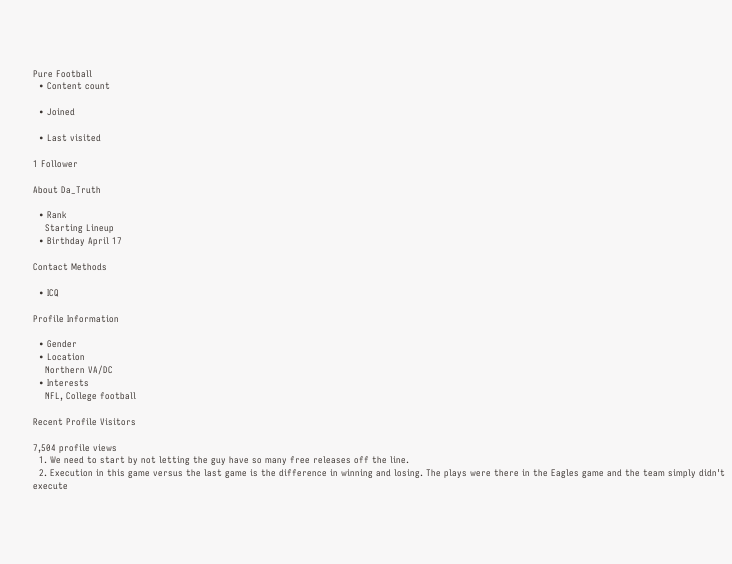Pure Football
  • Content count

  • Joined

  • Last visited

1 Follower

About Da_Truth

  • Rank
    Starting Lineup
  • Birthday April 17

Contact Methods

  • ICQ

Profile Information

  • Gender
  • Location
    Northern VA/DC
  • Interests
    NFL, College football

Recent Profile Visitors

7,504 profile views
  1. We need to start by not letting the guy have so many free releases off the line.
  2. Execution in this game versus the last game is the difference in winning and losing. The plays were there in the Eagles game and the team simply didn't execute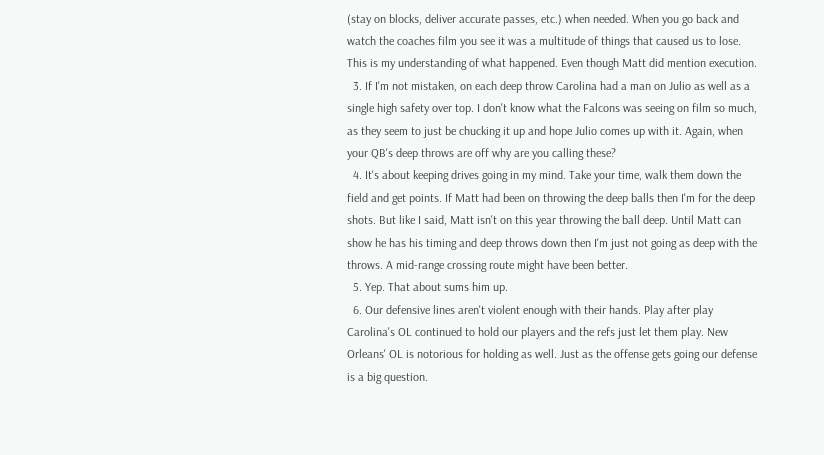(stay on blocks, deliver accurate passes, etc.) when needed. When you go back and watch the coaches film you see it was a multitude of things that caused us to lose. This is my understanding of what happened. Even though Matt did mention execution.
  3. If I'm not mistaken, on each deep throw Carolina had a man on Julio as well as a single high safety over top. I don't know what the Falcons was seeing on film so much, as they seem to just be chucking it up and hope Julio comes up with it. Again, when your QB's deep throws are off why are you calling these?
  4. It's about keeping drives going in my mind. Take your time, walk them down the field and get points. If Matt had been on throwing the deep balls then I'm for the deep shots. But like I said, Matt isn't on this year throwing the ball deep. Until Matt can show he has his timing and deep throws down then I'm just not going as deep with the throws. A mid-range crossing route might have been better.
  5. Yep. That about sums him up.
  6. Our defensive lines aren't violent enough with their hands. Play after play Carolina's OL continued to hold our players and the refs just let them play. New Orleans' OL is notorious for holding as well. Just as the offense gets going our defense is a big question.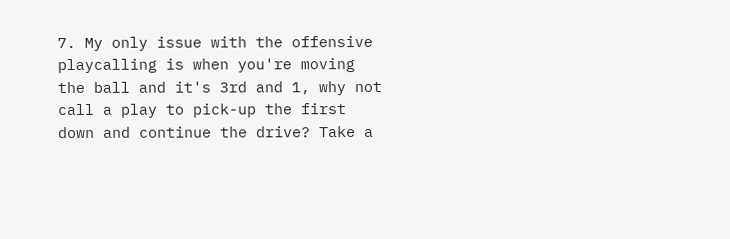7. My only issue with the offensive playcalling is when you're moving the ball and it's 3rd and 1, why not call a play to pick-up the first down and continue the drive? Take a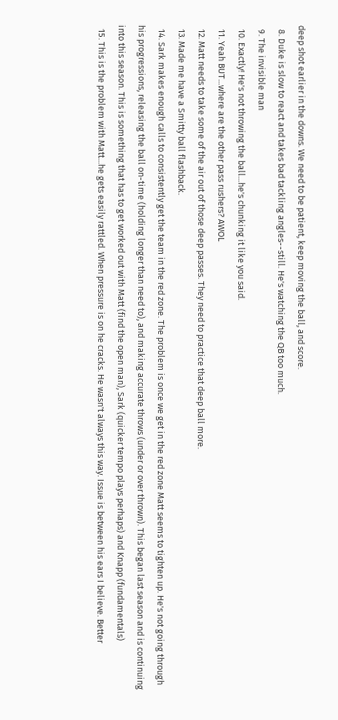deep shot earlier in the downs. We need to be patient, keep moving the ball, and score.
  8. Duke is slow to react and takes bad tackling angles--still. He's watching the QB too much.
  9. The invisible man
  10. Exactly! He's not throwing the ball...he's chunking it like you said.
  11. Yeah BUT...where are the other pass rushers? AWOL
  12. Matt needs to take some of the air out of those deep passes. They need to practice that deep ball more.
  13. Made me have a Smitty ball flashback.
  14. Sark makes enough calls to consistently get the team in the red zone. The problem is once we get in the red zone Matt seems to tighten up. He's not going through his progressions, releasing the ball on-time (holding longer than need to), and making accurate throws (under or over thrown). This began last season and is continuing into this season. This is something that has to get worked out with Matt (find the open man), Sark (quicker tempo plays perhaps) and Knapp (fundamentals)
  15. This is the problem with Matt...he gets easily rattled. When pressure is on he cracks. He wasn't always this way. Issue is between his ears I believe. Better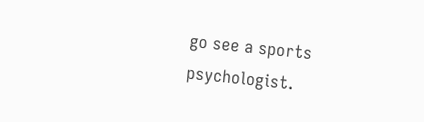go see a sports psychologist.